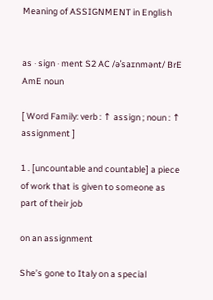Meaning of ASSIGNMENT in English


as ‧ sign ‧ ment S2 AC /əˈsaɪnmənt/ BrE AmE noun

[ Word Family: verb : ↑ assign ; noun : ↑ assignment ]

1 . [uncountable and countable] a piece of work that is given to someone as part of their job

on an assignment

She’s gone to Italy on a special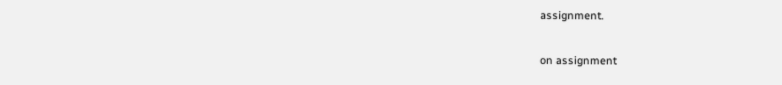assignment.

on assignment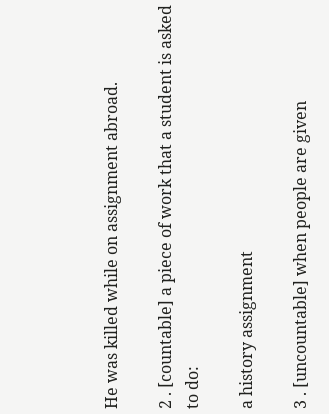He was killed while on assignment abroad.

2 . [countable] a piece of work that a student is asked to do:

a history assignment

3 . [uncountable] when people are given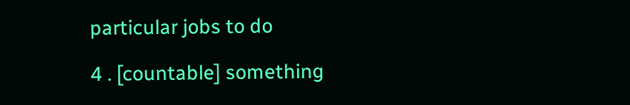particular jobs to do

4 . [countable] something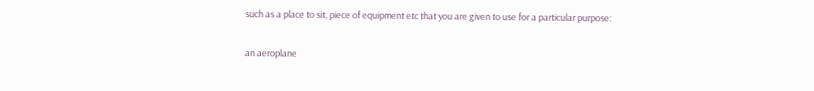such as a place to sit, piece of equipment etc that you are given to use for a particular purpose:

an aeroplane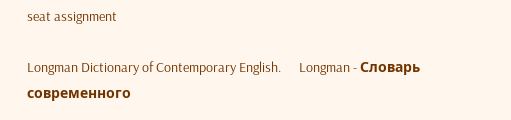seat assignment

Longman Dictionary of Contemporary English.      Longman - Словарь современного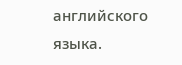английского языка.